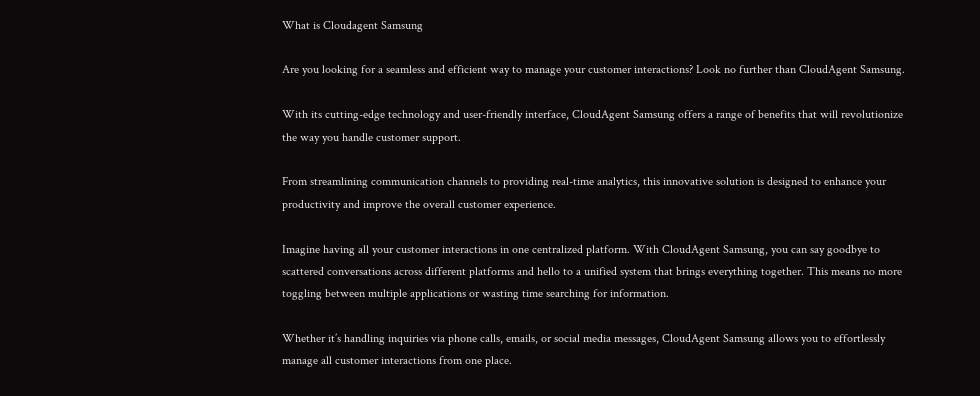What is Cloudagent Samsung

Are you looking for a seamless and efficient way to manage your customer interactions? Look no further than CloudAgent Samsung.

With its cutting-edge technology and user-friendly interface, CloudAgent Samsung offers a range of benefits that will revolutionize the way you handle customer support.

From streamlining communication channels to providing real-time analytics, this innovative solution is designed to enhance your productivity and improve the overall customer experience.

Imagine having all your customer interactions in one centralized platform. With CloudAgent Samsung, you can say goodbye to scattered conversations across different platforms and hello to a unified system that brings everything together. This means no more toggling between multiple applications or wasting time searching for information.

Whether it’s handling inquiries via phone calls, emails, or social media messages, CloudAgent Samsung allows you to effortlessly manage all customer interactions from one place.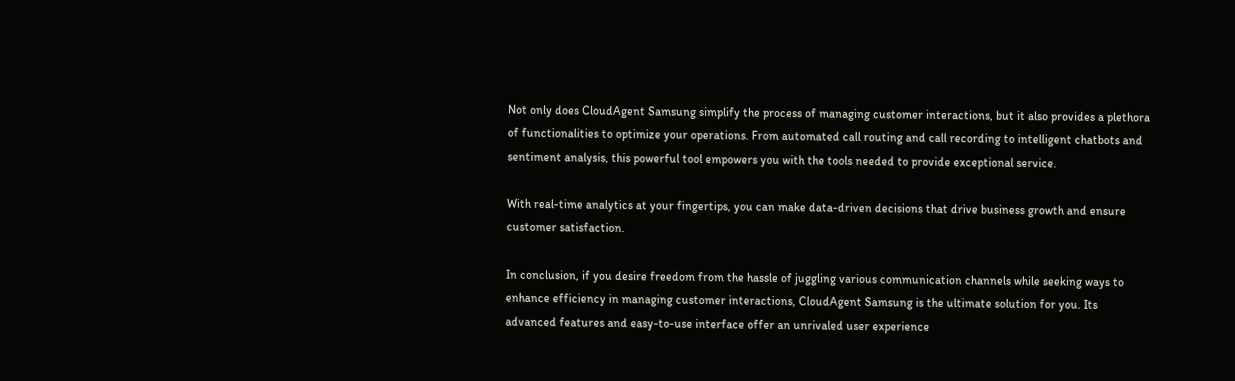Not only does CloudAgent Samsung simplify the process of managing customer interactions, but it also provides a plethora of functionalities to optimize your operations. From automated call routing and call recording to intelligent chatbots and sentiment analysis, this powerful tool empowers you with the tools needed to provide exceptional service.

With real-time analytics at your fingertips, you can make data-driven decisions that drive business growth and ensure customer satisfaction.

In conclusion, if you desire freedom from the hassle of juggling various communication channels while seeking ways to enhance efficiency in managing customer interactions, CloudAgent Samsung is the ultimate solution for you. Its advanced features and easy-to-use interface offer an unrivaled user experience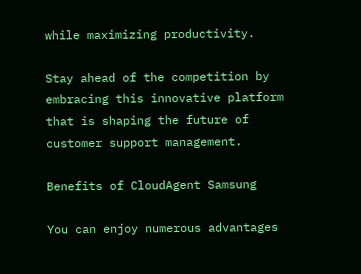while maximizing productivity.

Stay ahead of the competition by embracing this innovative platform that is shaping the future of customer support management.

Benefits of CloudAgent Samsung

You can enjoy numerous advantages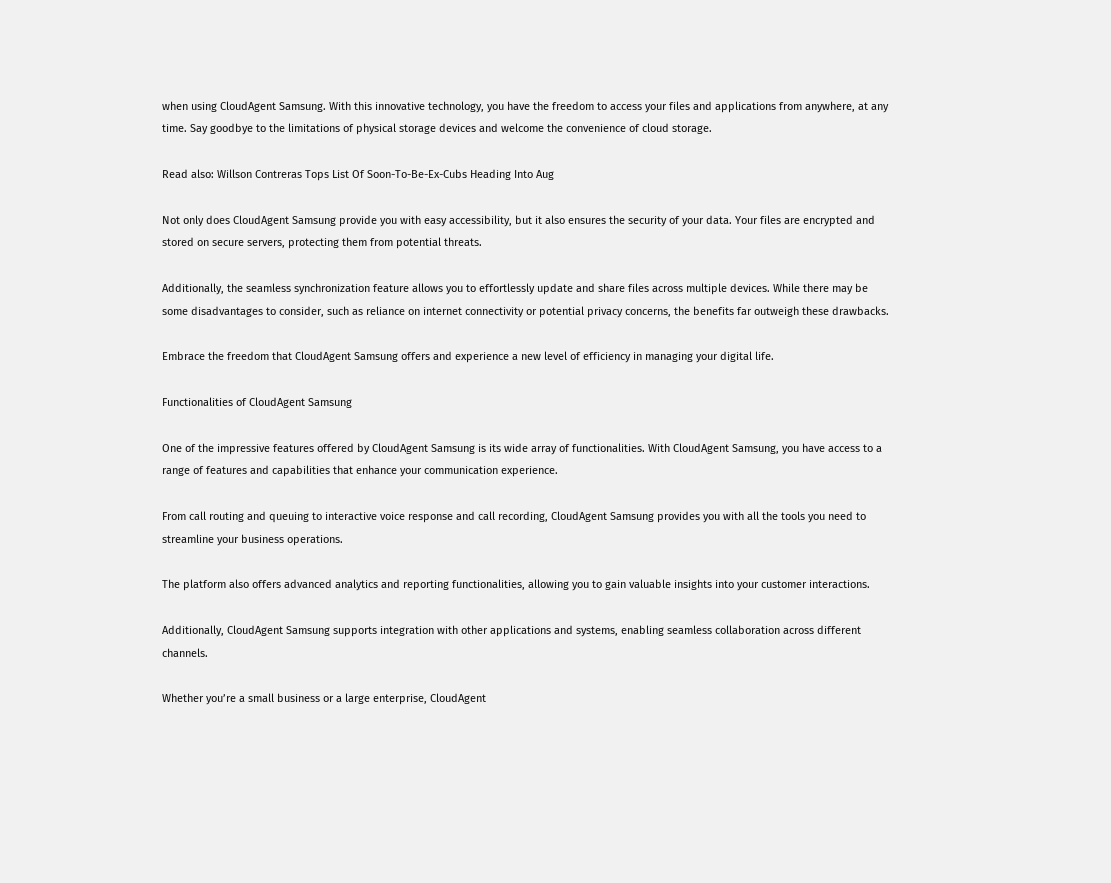when using CloudAgent Samsung. With this innovative technology, you have the freedom to access your files and applications from anywhere, at any time. Say goodbye to the limitations of physical storage devices and welcome the convenience of cloud storage.

Read also: Willson Contreras Tops List Of Soon-To-Be-Ex-Cubs Heading Into Aug

Not only does CloudAgent Samsung provide you with easy accessibility, but it also ensures the security of your data. Your files are encrypted and stored on secure servers, protecting them from potential threats.

Additionally, the seamless synchronization feature allows you to effortlessly update and share files across multiple devices. While there may be some disadvantages to consider, such as reliance on internet connectivity or potential privacy concerns, the benefits far outweigh these drawbacks.

Embrace the freedom that CloudAgent Samsung offers and experience a new level of efficiency in managing your digital life.

Functionalities of CloudAgent Samsung

One of the impressive features offered by CloudAgent Samsung is its wide array of functionalities. With CloudAgent Samsung, you have access to a range of features and capabilities that enhance your communication experience.

From call routing and queuing to interactive voice response and call recording, CloudAgent Samsung provides you with all the tools you need to streamline your business operations.

The platform also offers advanced analytics and reporting functionalities, allowing you to gain valuable insights into your customer interactions.

Additionally, CloudAgent Samsung supports integration with other applications and systems, enabling seamless collaboration across different channels.

Whether you’re a small business or a large enterprise, CloudAgent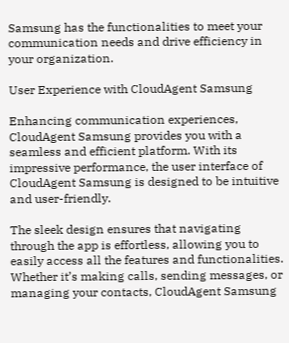Samsung has the functionalities to meet your communication needs and drive efficiency in your organization.

User Experience with CloudAgent Samsung

Enhancing communication experiences, CloudAgent Samsung provides you with a seamless and efficient platform. With its impressive performance, the user interface of CloudAgent Samsung is designed to be intuitive and user-friendly.

The sleek design ensures that navigating through the app is effortless, allowing you to easily access all the features and functionalities. Whether it’s making calls, sending messages, or managing your contacts, CloudAgent Samsung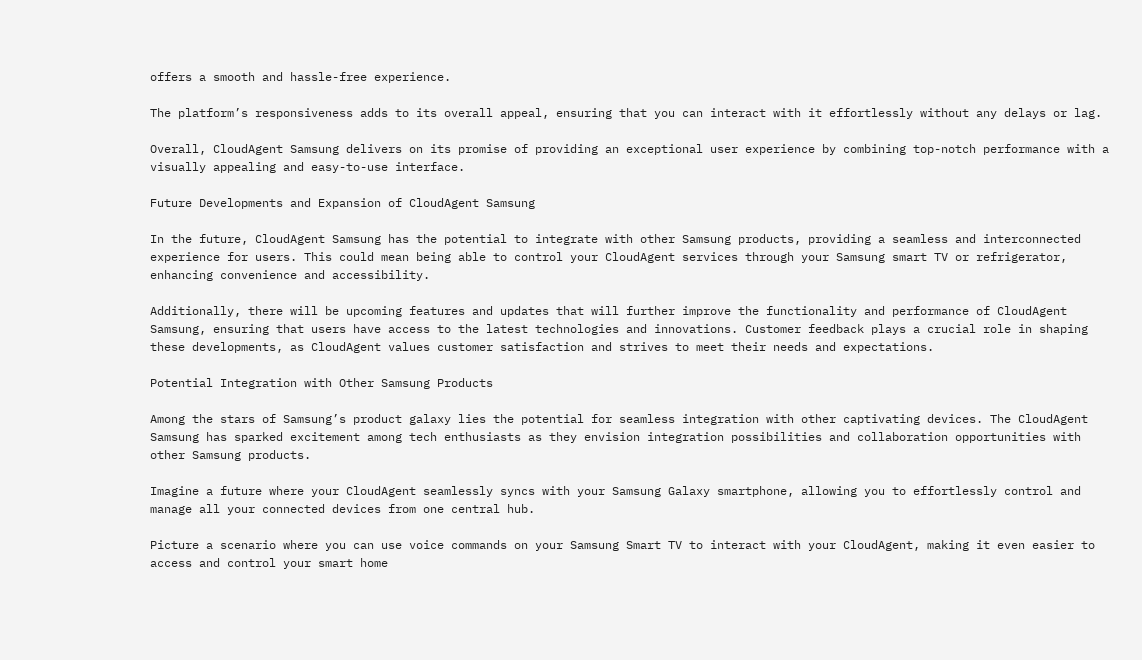offers a smooth and hassle-free experience.

The platform’s responsiveness adds to its overall appeal, ensuring that you can interact with it effortlessly without any delays or lag.

Overall, CloudAgent Samsung delivers on its promise of providing an exceptional user experience by combining top-notch performance with a visually appealing and easy-to-use interface.

Future Developments and Expansion of CloudAgent Samsung

In the future, CloudAgent Samsung has the potential to integrate with other Samsung products, providing a seamless and interconnected experience for users. This could mean being able to control your CloudAgent services through your Samsung smart TV or refrigerator, enhancing convenience and accessibility.

Additionally, there will be upcoming features and updates that will further improve the functionality and performance of CloudAgent Samsung, ensuring that users have access to the latest technologies and innovations. Customer feedback plays a crucial role in shaping these developments, as CloudAgent values customer satisfaction and strives to meet their needs and expectations.

Potential Integration with Other Samsung Products

Among the stars of Samsung’s product galaxy lies the potential for seamless integration with other captivating devices. The CloudAgent Samsung has sparked excitement among tech enthusiasts as they envision integration possibilities and collaboration opportunities with other Samsung products.

Imagine a future where your CloudAgent seamlessly syncs with your Samsung Galaxy smartphone, allowing you to effortlessly control and manage all your connected devices from one central hub.

Picture a scenario where you can use voice commands on your Samsung Smart TV to interact with your CloudAgent, making it even easier to access and control your smart home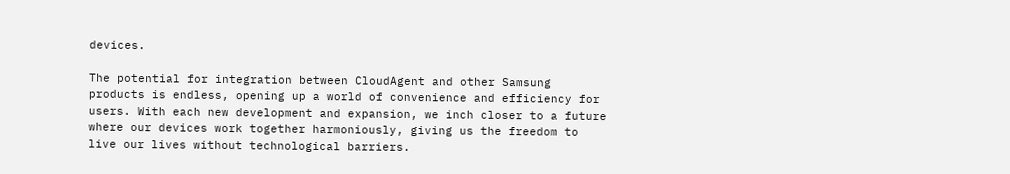devices.

The potential for integration between CloudAgent and other Samsung products is endless, opening up a world of convenience and efficiency for users. With each new development and expansion, we inch closer to a future where our devices work together harmoniously, giving us the freedom to live our lives without technological barriers.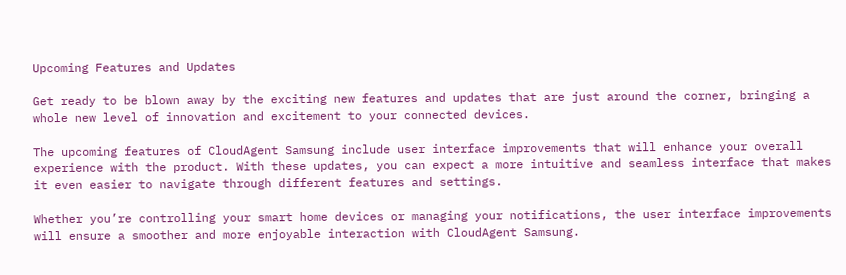Upcoming Features and Updates

Get ready to be blown away by the exciting new features and updates that are just around the corner, bringing a whole new level of innovation and excitement to your connected devices.

The upcoming features of CloudAgent Samsung include user interface improvements that will enhance your overall experience with the product. With these updates, you can expect a more intuitive and seamless interface that makes it even easier to navigate through different features and settings.

Whether you’re controlling your smart home devices or managing your notifications, the user interface improvements will ensure a smoother and more enjoyable interaction with CloudAgent Samsung.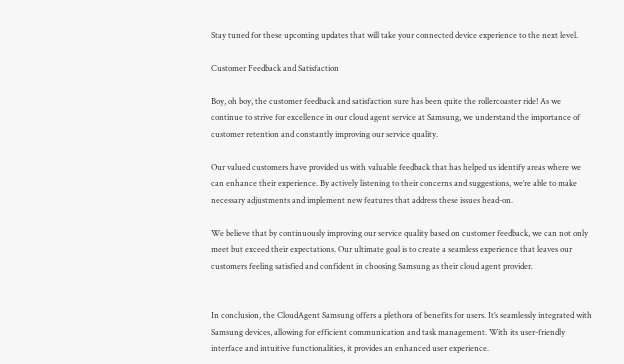Stay tuned for these upcoming updates that will take your connected device experience to the next level.

Customer Feedback and Satisfaction

Boy, oh boy, the customer feedback and satisfaction sure has been quite the rollercoaster ride! As we continue to strive for excellence in our cloud agent service at Samsung, we understand the importance of customer retention and constantly improving our service quality.

Our valued customers have provided us with valuable feedback that has helped us identify areas where we can enhance their experience. By actively listening to their concerns and suggestions, we’re able to make necessary adjustments and implement new features that address these issues head-on.

We believe that by continuously improving our service quality based on customer feedback, we can not only meet but exceed their expectations. Our ultimate goal is to create a seamless experience that leaves our customers feeling satisfied and confident in choosing Samsung as their cloud agent provider.


In conclusion, the CloudAgent Samsung offers a plethora of benefits for users. It’s seamlessly integrated with Samsung devices, allowing for efficient communication and task management. With its user-friendly interface and intuitive functionalities, it provides an enhanced user experience.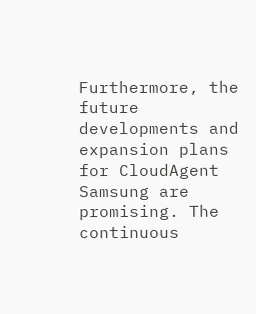Furthermore, the future developments and expansion plans for CloudAgent Samsung are promising. The continuous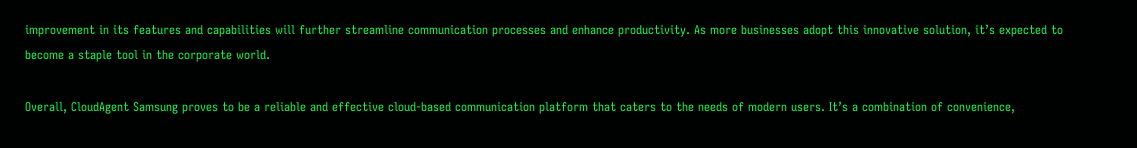improvement in its features and capabilities will further streamline communication processes and enhance productivity. As more businesses adopt this innovative solution, it’s expected to become a staple tool in the corporate world.

Overall, CloudAgent Samsung proves to be a reliable and effective cloud-based communication platform that caters to the needs of modern users. It’s a combination of convenience,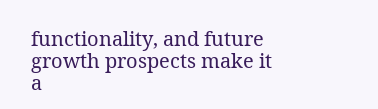functionality, and future growth prospects make it a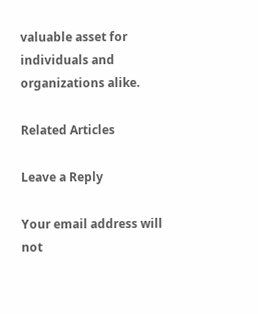valuable asset for individuals and organizations alike.

Related Articles

Leave a Reply

Your email address will not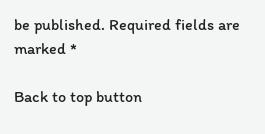be published. Required fields are marked *

Back to top button